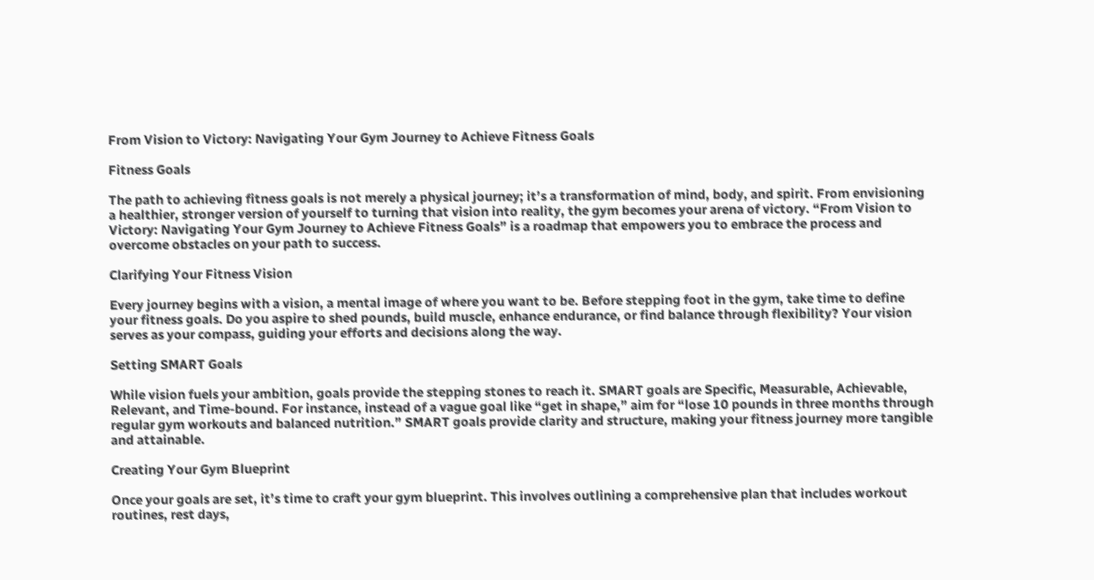From Vision to Victory: Navigating Your Gym Journey to Achieve Fitness Goals

Fitness Goals

The path to achieving fitness goals is not merely a physical journey; it’s a transformation of mind, body, and spirit. From envisioning a healthier, stronger version of yourself to turning that vision into reality, the gym becomes your arena of victory. “From Vision to Victory: Navigating Your Gym Journey to Achieve Fitness Goals” is a roadmap that empowers you to embrace the process and overcome obstacles on your path to success.

Clarifying Your Fitness Vision

Every journey begins with a vision, a mental image of where you want to be. Before stepping foot in the gym, take time to define your fitness goals. Do you aspire to shed pounds, build muscle, enhance endurance, or find balance through flexibility? Your vision serves as your compass, guiding your efforts and decisions along the way.

Setting SMART Goals

While vision fuels your ambition, goals provide the stepping stones to reach it. SMART goals are Specific, Measurable, Achievable, Relevant, and Time-bound. For instance, instead of a vague goal like “get in shape,” aim for “lose 10 pounds in three months through regular gym workouts and balanced nutrition.” SMART goals provide clarity and structure, making your fitness journey more tangible and attainable.

Creating Your Gym Blueprint

Once your goals are set, it’s time to craft your gym blueprint. This involves outlining a comprehensive plan that includes workout routines, rest days,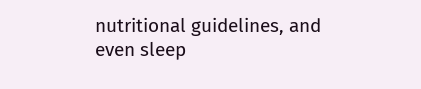nutritional guidelines, and even sleep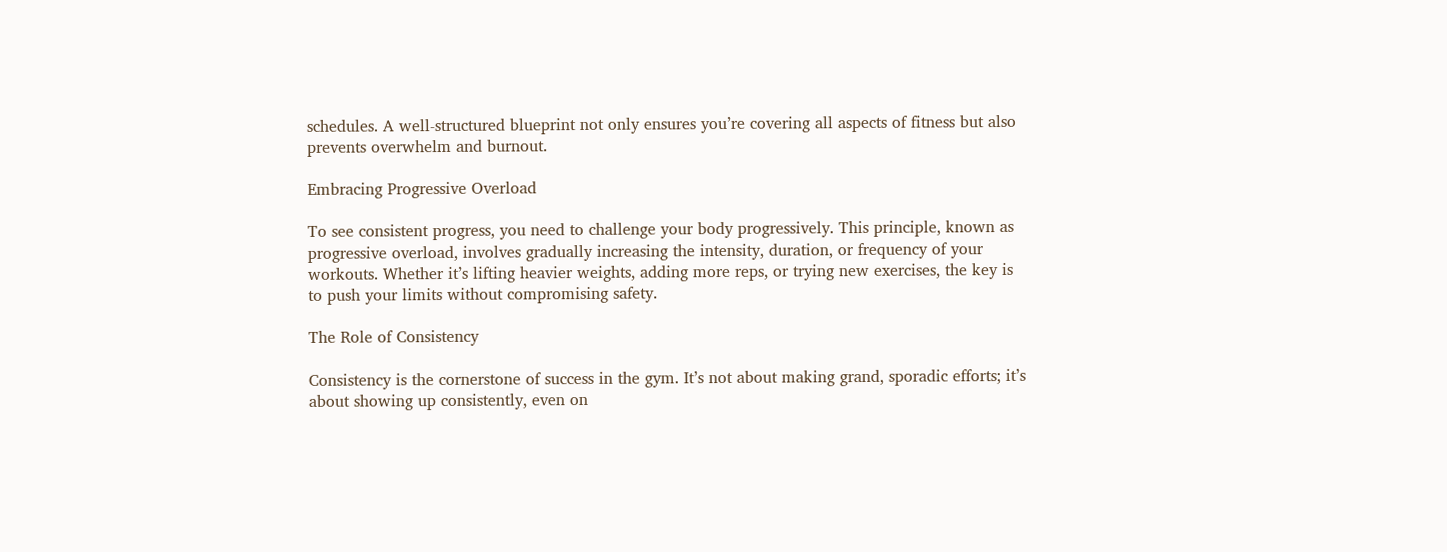schedules. A well-structured blueprint not only ensures you’re covering all aspects of fitness but also prevents overwhelm and burnout.

Embracing Progressive Overload

To see consistent progress, you need to challenge your body progressively. This principle, known as progressive overload, involves gradually increasing the intensity, duration, or frequency of your workouts. Whether it’s lifting heavier weights, adding more reps, or trying new exercises, the key is to push your limits without compromising safety.

The Role of Consistency

Consistency is the cornerstone of success in the gym. It’s not about making grand, sporadic efforts; it’s about showing up consistently, even on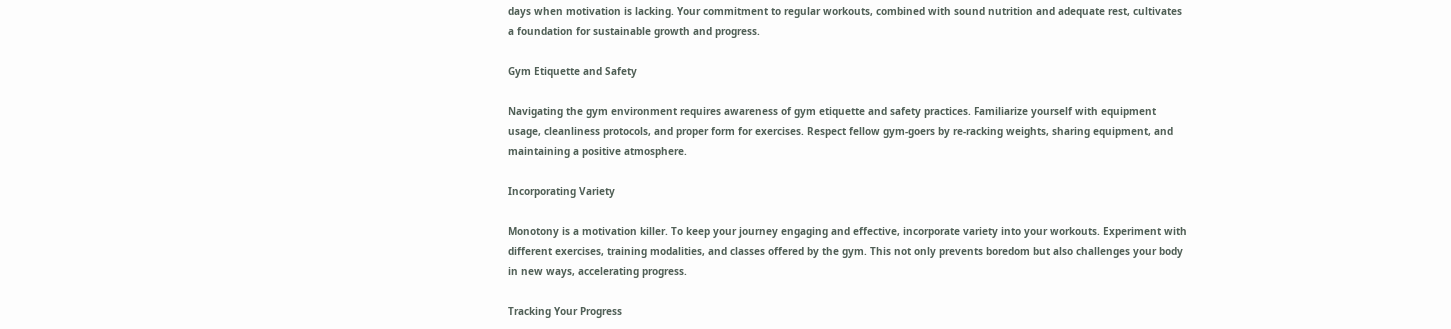days when motivation is lacking. Your commitment to regular workouts, combined with sound nutrition and adequate rest, cultivates a foundation for sustainable growth and progress.

Gym Etiquette and Safety

Navigating the gym environment requires awareness of gym etiquette and safety practices. Familiarize yourself with equipment usage, cleanliness protocols, and proper form for exercises. Respect fellow gym-goers by re-racking weights, sharing equipment, and maintaining a positive atmosphere.

Incorporating Variety

Monotony is a motivation killer. To keep your journey engaging and effective, incorporate variety into your workouts. Experiment with different exercises, training modalities, and classes offered by the gym. This not only prevents boredom but also challenges your body in new ways, accelerating progress.

Tracking Your Progress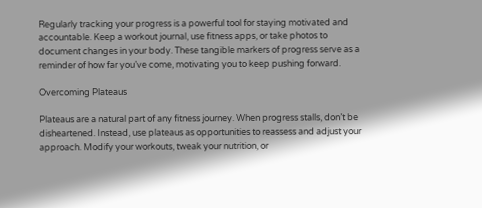Regularly tracking your progress is a powerful tool for staying motivated and accountable. Keep a workout journal, use fitness apps, or take photos to document changes in your body. These tangible markers of progress serve as a reminder of how far you’ve come, motivating you to keep pushing forward.

Overcoming Plateaus

Plateaus are a natural part of any fitness journey. When progress stalls, don’t be disheartened. Instead, use plateaus as opportunities to reassess and adjust your approach. Modify your workouts, tweak your nutrition, or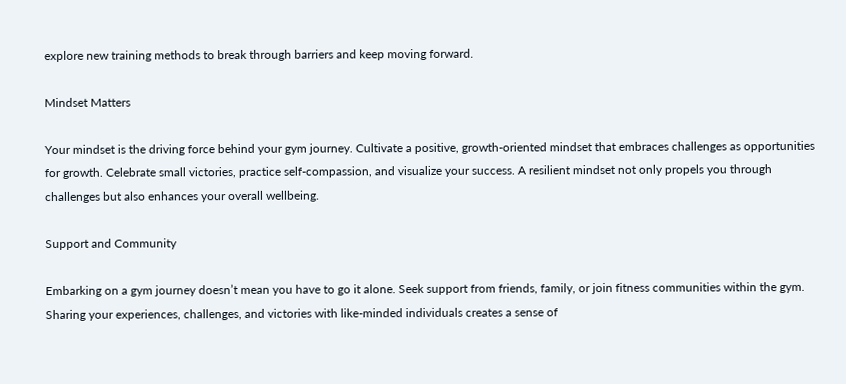explore new training methods to break through barriers and keep moving forward.

Mindset Matters

Your mindset is the driving force behind your gym journey. Cultivate a positive, growth-oriented mindset that embraces challenges as opportunities for growth. Celebrate small victories, practice self-compassion, and visualize your success. A resilient mindset not only propels you through challenges but also enhances your overall wellbeing.

Support and Community

Embarking on a gym journey doesn’t mean you have to go it alone. Seek support from friends, family, or join fitness communities within the gym. Sharing your experiences, challenges, and victories with like-minded individuals creates a sense of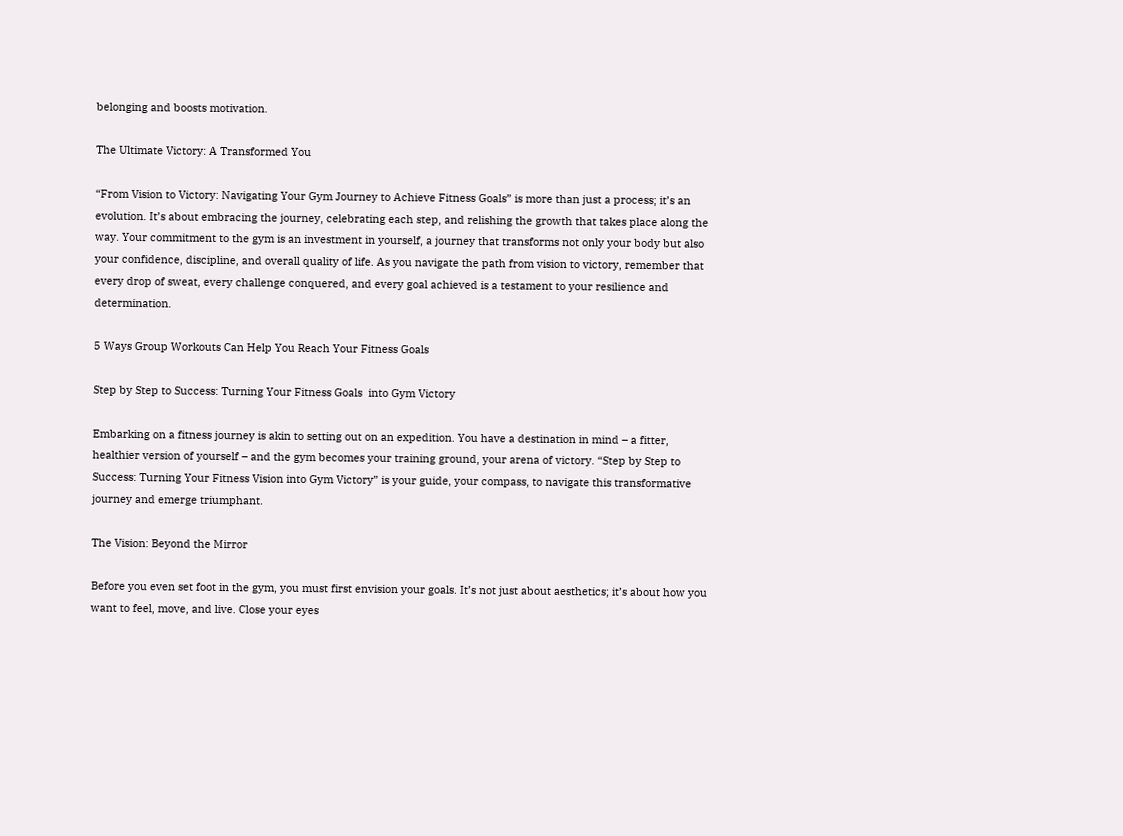belonging and boosts motivation.

The Ultimate Victory: A Transformed You

“From Vision to Victory: Navigating Your Gym Journey to Achieve Fitness Goals” is more than just a process; it’s an evolution. It’s about embracing the journey, celebrating each step, and relishing the growth that takes place along the way. Your commitment to the gym is an investment in yourself, a journey that transforms not only your body but also your confidence, discipline, and overall quality of life. As you navigate the path from vision to victory, remember that every drop of sweat, every challenge conquered, and every goal achieved is a testament to your resilience and determination.

5 Ways Group Workouts Can Help You Reach Your Fitness Goals

Step by Step to Success: Turning Your Fitness Goals  into Gym Victory

Embarking on a fitness journey is akin to setting out on an expedition. You have a destination in mind – a fitter, healthier version of yourself – and the gym becomes your training ground, your arena of victory. “Step by Step to Success: Turning Your Fitness Vision into Gym Victory” is your guide, your compass, to navigate this transformative journey and emerge triumphant.

The Vision: Beyond the Mirror

Before you even set foot in the gym, you must first envision your goals. It’s not just about aesthetics; it’s about how you want to feel, move, and live. Close your eyes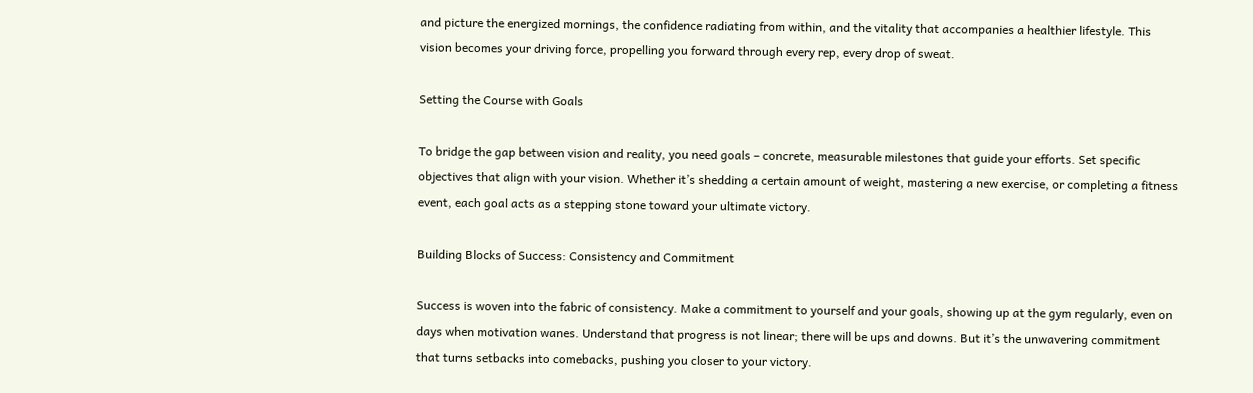and picture the energized mornings, the confidence radiating from within, and the vitality that accompanies a healthier lifestyle. This vision becomes your driving force, propelling you forward through every rep, every drop of sweat.

Setting the Course with Goals

To bridge the gap between vision and reality, you need goals – concrete, measurable milestones that guide your efforts. Set specific objectives that align with your vision. Whether it’s shedding a certain amount of weight, mastering a new exercise, or completing a fitness event, each goal acts as a stepping stone toward your ultimate victory.

Building Blocks of Success: Consistency and Commitment

Success is woven into the fabric of consistency. Make a commitment to yourself and your goals, showing up at the gym regularly, even on days when motivation wanes. Understand that progress is not linear; there will be ups and downs. But it’s the unwavering commitment that turns setbacks into comebacks, pushing you closer to your victory.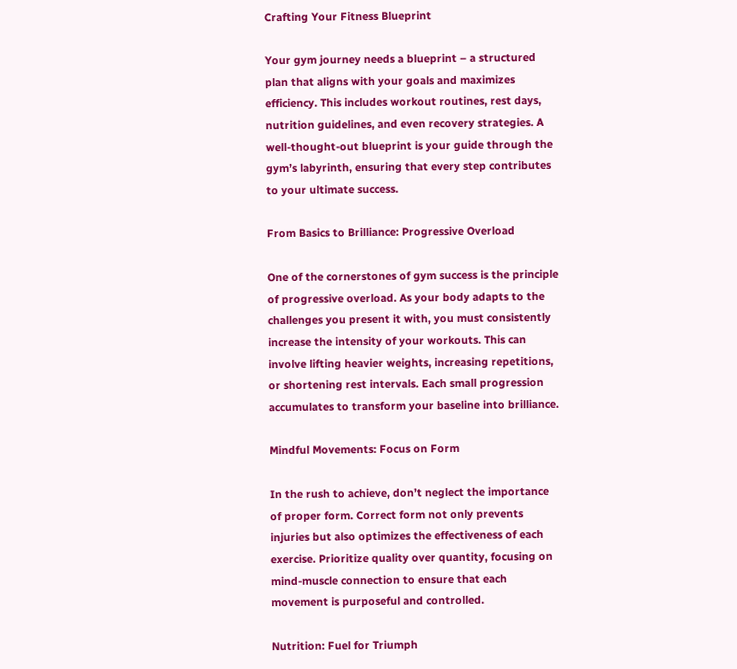Crafting Your Fitness Blueprint

Your gym journey needs a blueprint – a structured plan that aligns with your goals and maximizes efficiency. This includes workout routines, rest days, nutrition guidelines, and even recovery strategies. A well-thought-out blueprint is your guide through the gym’s labyrinth, ensuring that every step contributes to your ultimate success.

From Basics to Brilliance: Progressive Overload

One of the cornerstones of gym success is the principle of progressive overload. As your body adapts to the challenges you present it with, you must consistently increase the intensity of your workouts. This can involve lifting heavier weights, increasing repetitions, or shortening rest intervals. Each small progression accumulates to transform your baseline into brilliance.

Mindful Movements: Focus on Form

In the rush to achieve, don’t neglect the importance of proper form. Correct form not only prevents injuries but also optimizes the effectiveness of each exercise. Prioritize quality over quantity, focusing on mind-muscle connection to ensure that each movement is purposeful and controlled.

Nutrition: Fuel for Triumph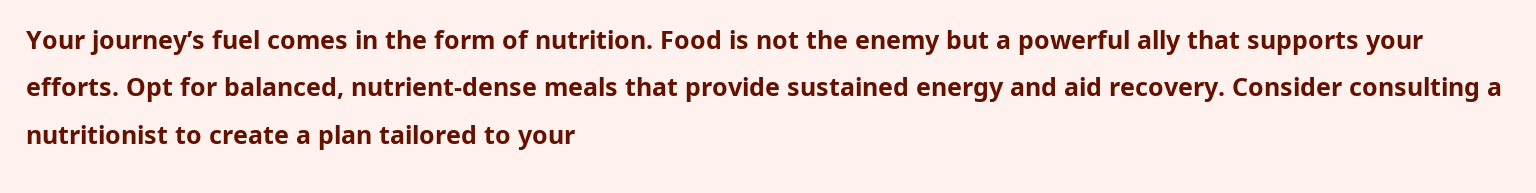Your journey’s fuel comes in the form of nutrition. Food is not the enemy but a powerful ally that supports your efforts. Opt for balanced, nutrient-dense meals that provide sustained energy and aid recovery. Consider consulting a nutritionist to create a plan tailored to your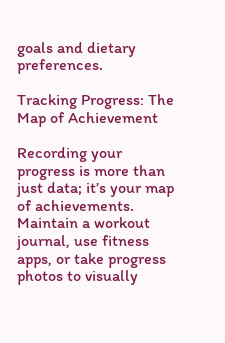goals and dietary preferences.

Tracking Progress: The Map of Achievement

Recording your progress is more than just data; it’s your map of achievements. Maintain a workout journal, use fitness apps, or take progress photos to visually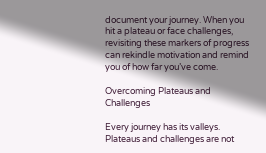document your journey. When you hit a plateau or face challenges, revisiting these markers of progress can rekindle motivation and remind you of how far you’ve come.

Overcoming Plateaus and Challenges

Every journey has its valleys. Plateaus and challenges are not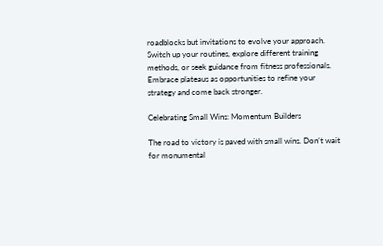roadblocks but invitations to evolve your approach. Switch up your routines, explore different training methods, or seek guidance from fitness professionals. Embrace plateaus as opportunities to refine your strategy and come back stronger.

Celebrating Small Wins: Momentum Builders

The road to victory is paved with small wins. Don’t wait for monumental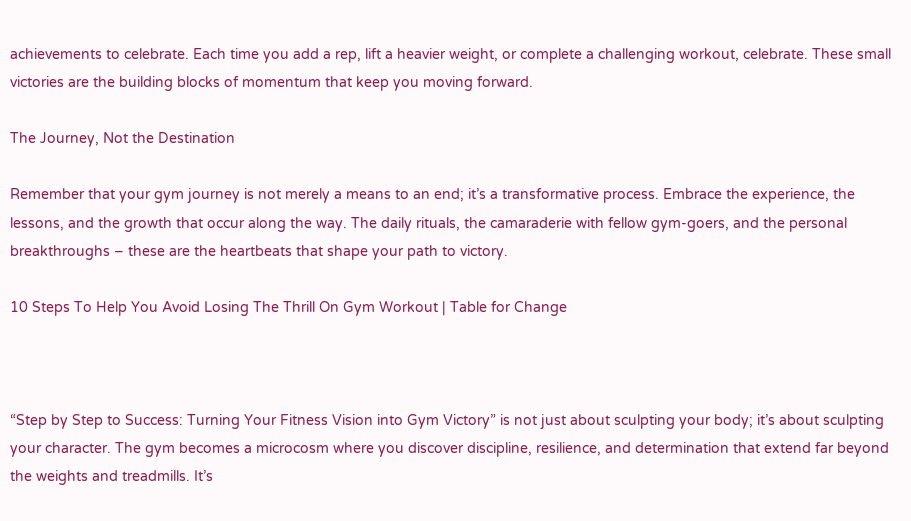achievements to celebrate. Each time you add a rep, lift a heavier weight, or complete a challenging workout, celebrate. These small victories are the building blocks of momentum that keep you moving forward.

The Journey, Not the Destination

Remember that your gym journey is not merely a means to an end; it’s a transformative process. Embrace the experience, the lessons, and the growth that occur along the way. The daily rituals, the camaraderie with fellow gym-goers, and the personal breakthroughs – these are the heartbeats that shape your path to victory.

10 Steps To Help You Avoid Losing The Thrill On Gym Workout | Table for Change



“Step by Step to Success: Turning Your Fitness Vision into Gym Victory” is not just about sculpting your body; it’s about sculpting your character. The gym becomes a microcosm where you discover discipline, resilience, and determination that extend far beyond the weights and treadmills. It’s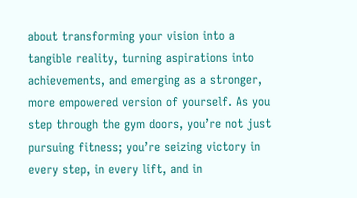about transforming your vision into a tangible reality, turning aspirations into achievements, and emerging as a stronger, more empowered version of yourself. As you step through the gym doors, you’re not just pursuing fitness; you’re seizing victory in every step, in every lift, and in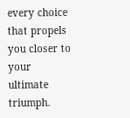every choice that propels you closer to your ultimate triumph.